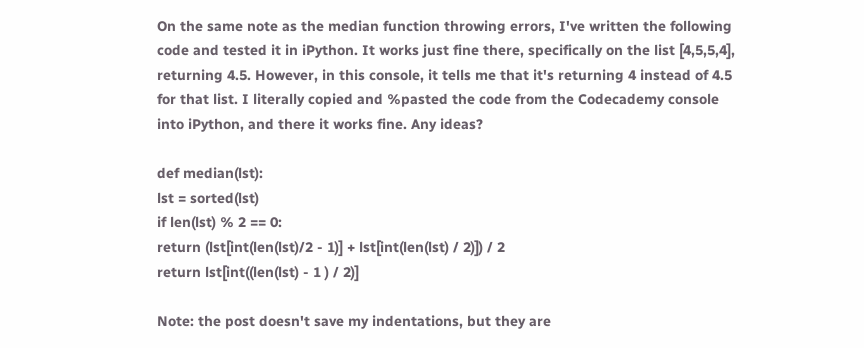On the same note as the median function throwing errors, I've written the following code and tested it in iPython. It works just fine there, specifically on the list [4,5,5,4], returning 4.5. However, in this console, it tells me that it's returning 4 instead of 4.5 for that list. I literally copied and %pasted the code from the Codecademy console into iPython, and there it works fine. Any ideas?

def median(lst):
lst = sorted(lst)
if len(lst) % 2 == 0:
return (lst[int(len(lst)/2 - 1)] + lst[int(len(lst) / 2)]) / 2
return lst[int((len(lst) - 1 ) / 2)]

Note: the post doesn't save my indentations, but they are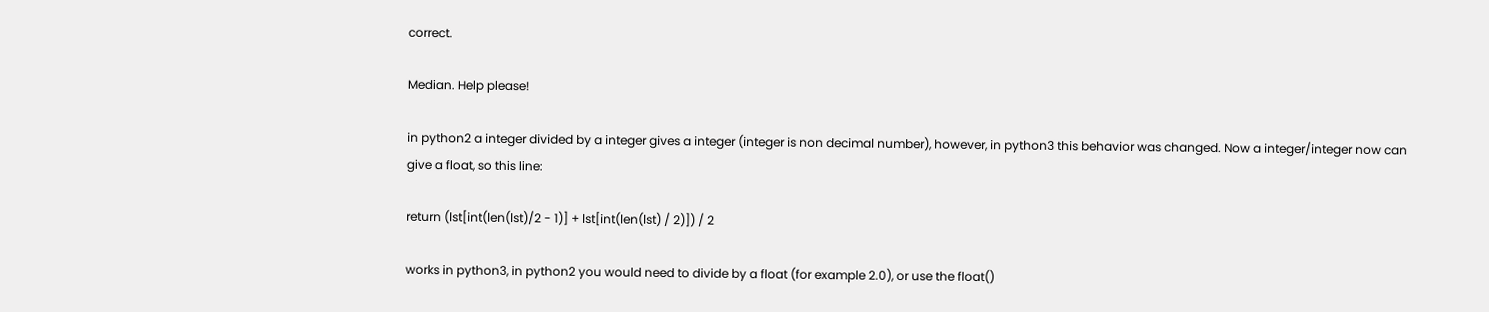correct.

Median. Help please!

in python2 a integer divided by a integer gives a integer (integer is non decimal number), however, in python3 this behavior was changed. Now a integer/integer now can give a float, so this line:

return (lst[int(len(lst)/2 - 1)] + lst[int(len(lst) / 2)]) / 2

works in python3, in python2 you would need to divide by a float (for example 2.0), or use the float()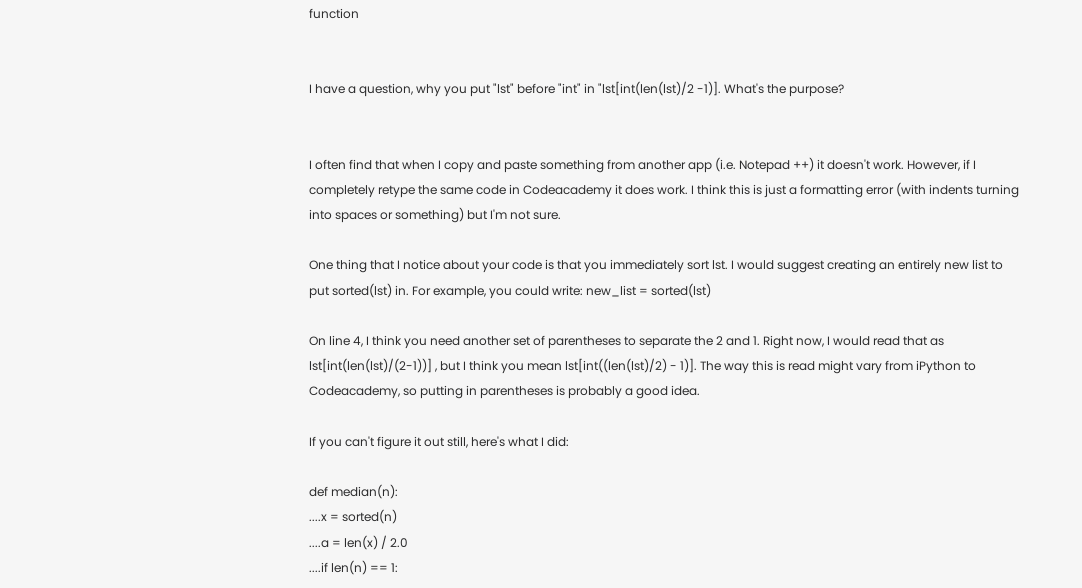function


I have a question, why you put "lst" before "int" in "lst[int(len(lst)/2 -1)]. What's the purpose?


I often find that when I copy and paste something from another app (i.e. Notepad ++) it doesn't work. However, if I completely retype the same code in Codeacademy it does work. I think this is just a formatting error (with indents turning into spaces or something) but I'm not sure.

One thing that I notice about your code is that you immediately sort lst. I would suggest creating an entirely new list to put sorted(lst) in. For example, you could write: new_list = sorted(lst)

On line 4, I think you need another set of parentheses to separate the 2 and 1. Right now, I would read that as lst[int(len(lst)/(2-1))] , but I think you mean lst[int((len(lst)/2) - 1)]. The way this is read might vary from iPython to Codeacademy, so putting in parentheses is probably a good idea.

If you can't figure it out still, here's what I did:

def median(n):
....x = sorted(n)
....a = len(x) / 2.0
....if len(n) == 1: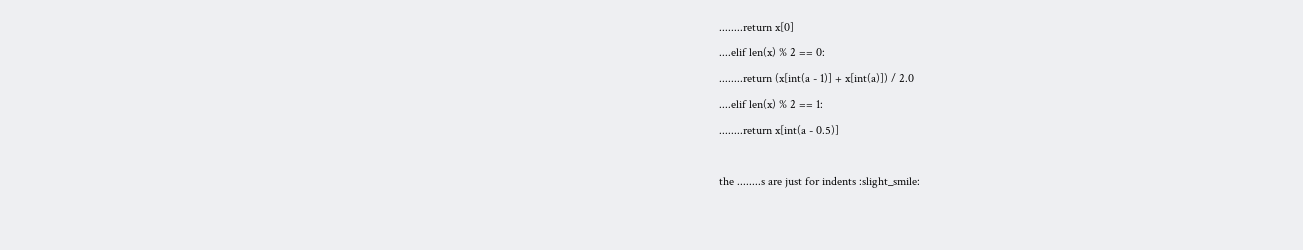........return x[0]
....elif len(x) % 2 == 0:
........return (x[int(a - 1)] + x[int(a)]) / 2.0
....elif len(x) % 2 == 1:
........return x[int(a - 0.5)]

the ........s are just for indents :slight_smile: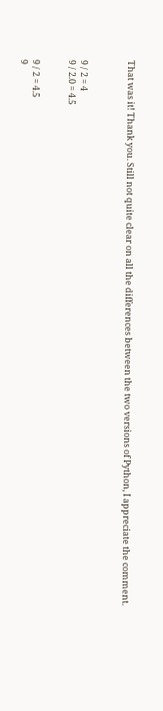That was it! Thank you. Still not quite clear on all the differences between the two versions of Python, I appreciate the comment.



9 / 2 = 4
9 / 2.0 = 4.5


9 / 2 = 4.5
9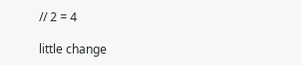// 2 = 4

little change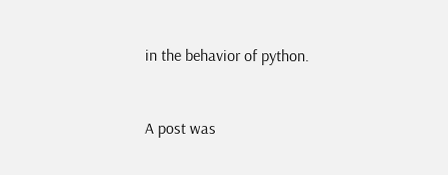in the behavior of python.


A post was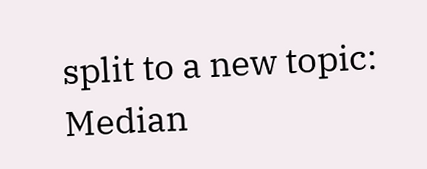split to a new topic: Median